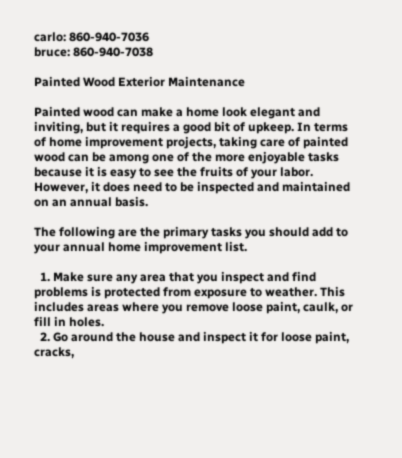carlo: 860-940-7036
bruce: 860-940-7038

Painted Wood Exterior Maintenance

Painted wood can make a home look elegant and inviting, but it requires a good bit of upkeep. In terms of home improvement projects, taking care of painted wood can be among one of the more enjoyable tasks because it is easy to see the fruits of your labor. However, it does need to be inspected and maintained on an annual basis.

The following are the primary tasks you should add to your annual home improvement list.

  1. Make sure any area that you inspect and find problems is protected from exposure to weather. This includes areas where you remove loose paint, caulk, or fill in holes.
  2. Go around the house and inspect it for loose paint, cracks,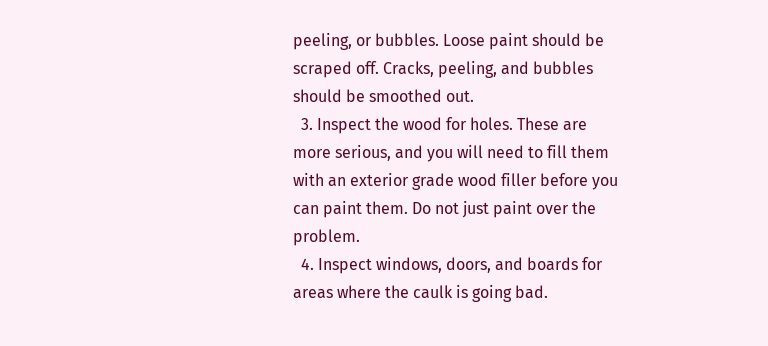peeling, or bubbles. Loose paint should be scraped off. Cracks, peeling, and bubbles should be smoothed out.
  3. Inspect the wood for holes. These are more serious, and you will need to fill them with an exterior grade wood filler before you can paint them. Do not just paint over the problem.
  4. Inspect windows, doors, and boards for areas where the caulk is going bad.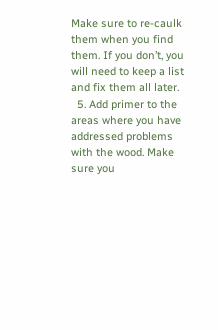Make sure to re-caulk them when you find them. If you don’t, you will need to keep a list and fix them all later.
  5. Add primer to the areas where you have addressed problems with the wood. Make sure you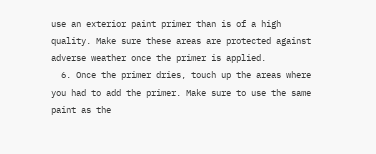use an exterior paint primer than is of a high quality. Make sure these areas are protected against adverse weather once the primer is applied.
  6. Once the primer dries, touch up the areas where you had to add the primer. Make sure to use the same paint as the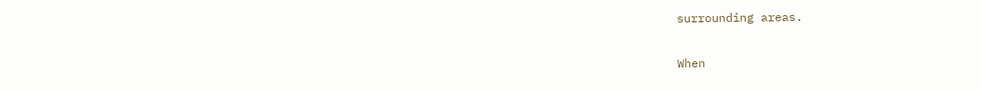surrounding areas.

When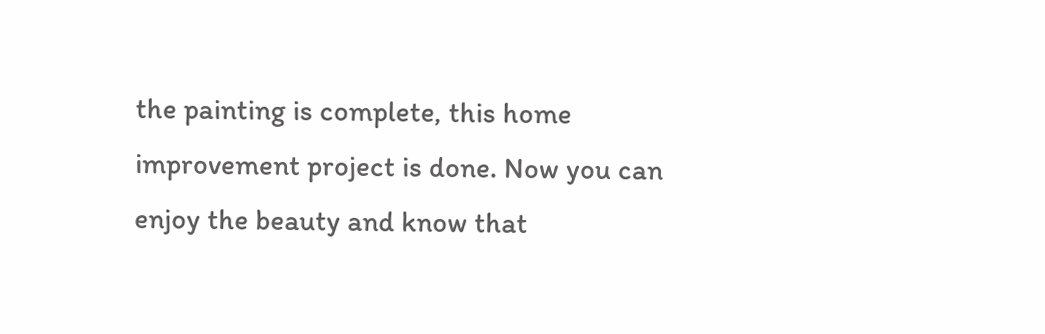the painting is complete, this home improvement project is done. Now you can enjoy the beauty and know that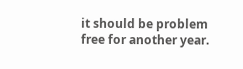it should be problem free for another year.